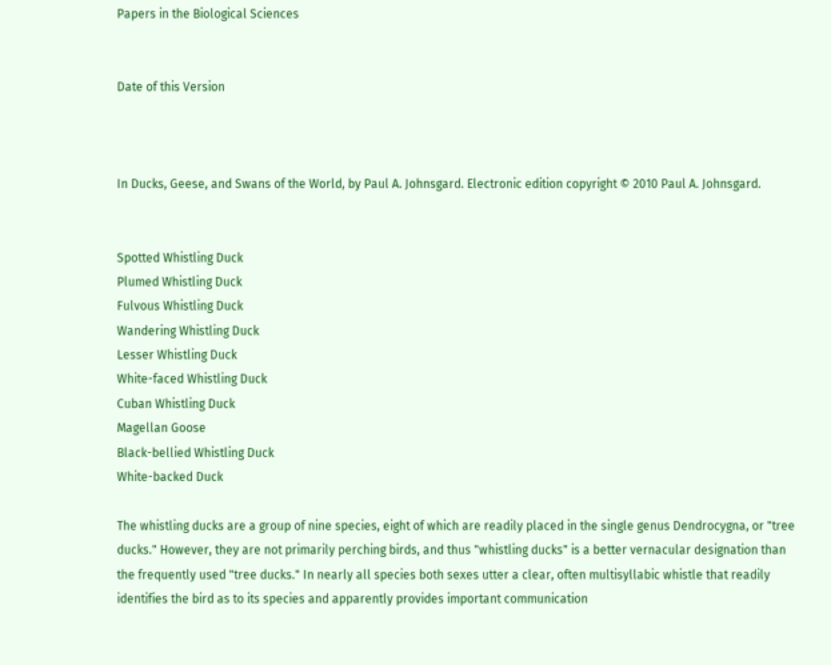Papers in the Biological Sciences


Date of this Version



In Ducks, Geese, and Swans of the World, by Paul A. Johnsgard. Electronic edition copyright © 2010 Paul A. Johnsgard.


Spotted Whistling Duck
Plumed Whistling Duck
Fulvous Whistling Duck
Wandering Whistling Duck
Lesser Whistling Duck
White-faced Whistling Duck
Cuban Whistling Duck
Magellan Goose
Black-bellied Whistling Duck
White-backed Duck

The whistling ducks are a group of nine species, eight of which are readily placed in the single genus Dendrocygna, or "tree ducks." However, they are not primarily perching birds, and thus "whistling ducks" is a better vernacular designation than the frequently used "tree ducks." In nearly all species both sexes utter a clear, often multisyllabic whistle that readily identifies the bird as to its species and apparently provides important communication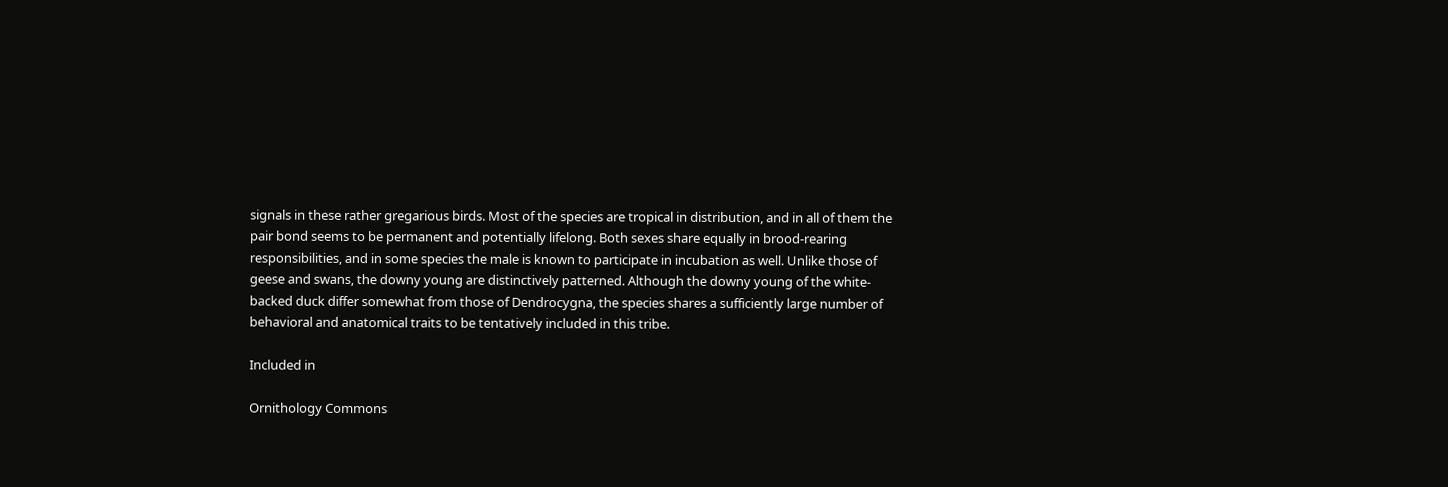signals in these rather gregarious birds. Most of the species are tropical in distribution, and in all of them the pair bond seems to be permanent and potentially lifelong. Both sexes share equally in brood-rearing responsibilities, and in some species the male is known to participate in incubation as well. Unlike those of geese and swans, the downy young are distinctively patterned. Although the downy young of the white-backed duck differ somewhat from those of Dendrocygna, the species shares a sufficiently large number of behavioral and anatomical traits to be tentatively included in this tribe.

Included in

Ornithology Commons